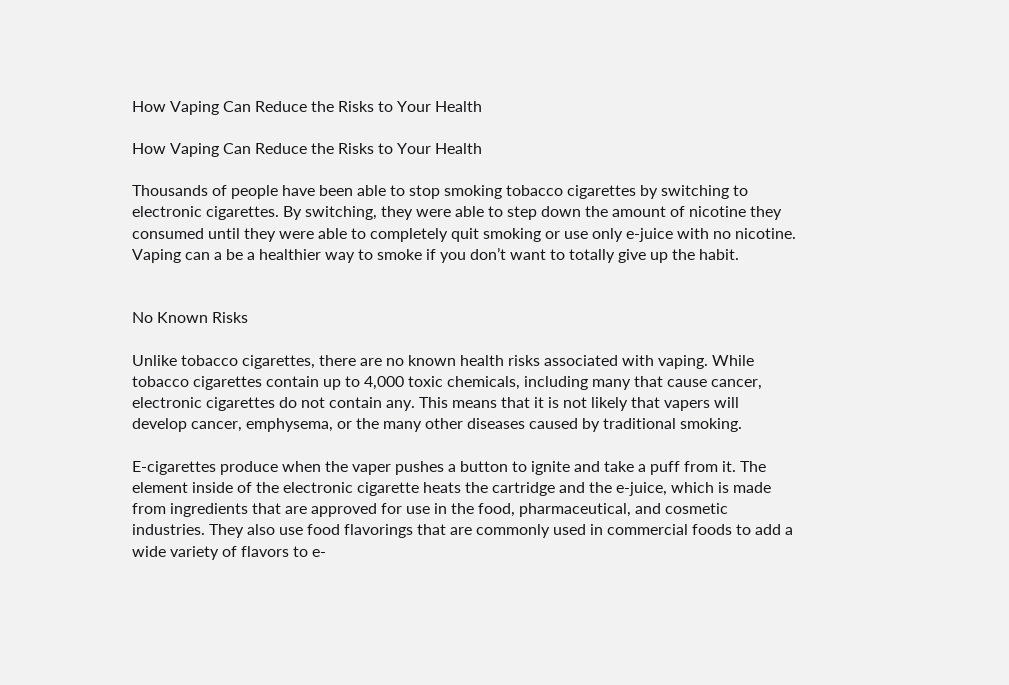How Vaping Can Reduce the Risks to Your Health

How Vaping Can Reduce the Risks to Your Health

Thousands of people have been able to stop smoking tobacco cigarettes by switching to electronic cigarettes. By switching, they were able to step down the amount of nicotine they consumed until they were able to completely quit smoking or use only e-juice with no nicotine. Vaping can a be a healthier way to smoke if you don’t want to totally give up the habit.


No Known Risks

Unlike tobacco cigarettes, there are no known health risks associated with vaping. While tobacco cigarettes contain up to 4,000 toxic chemicals, including many that cause cancer, electronic cigarettes do not contain any. This means that it is not likely that vapers will develop cancer, emphysema, or the many other diseases caused by traditional smoking.

E-cigarettes produce when the vaper pushes a button to ignite and take a puff from it. The element inside of the electronic cigarette heats the cartridge and the e-juice, which is made from ingredients that are approved for use in the food, pharmaceutical, and cosmetic industries. They also use food flavorings that are commonly used in commercial foods to add a wide variety of flavors to e-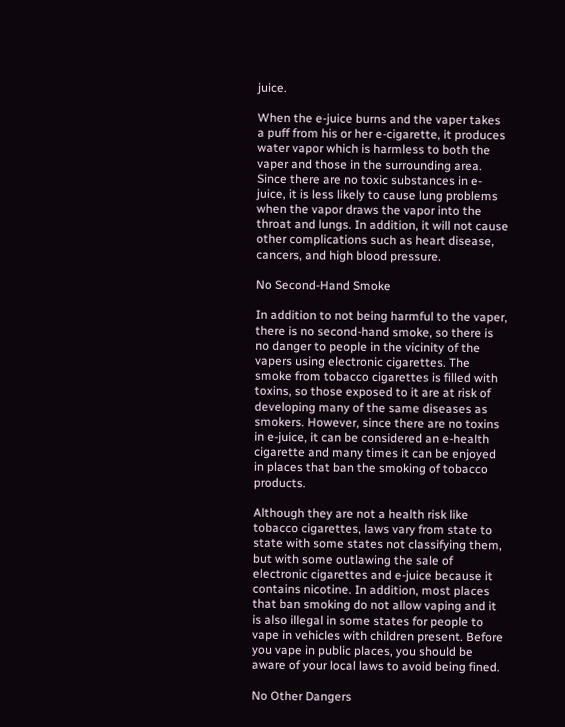juice.

When the e-juice burns and the vaper takes a puff from his or her e-cigarette, it produces water vapor which is harmless to both the vaper and those in the surrounding area. Since there are no toxic substances in e-juice, it is less likely to cause lung problems when the vapor draws the vapor into the throat and lungs. In addition, it will not cause other complications such as heart disease, cancers, and high blood pressure.

No Second-Hand Smoke

In addition to not being harmful to the vaper, there is no second-hand smoke, so there is no danger to people in the vicinity of the vapers using electronic cigarettes. The smoke from tobacco cigarettes is filled with toxins, so those exposed to it are at risk of developing many of the same diseases as smokers. However, since there are no toxins in e-juice, it can be considered an e-health cigarette and many times it can be enjoyed in places that ban the smoking of tobacco products.

Although they are not a health risk like tobacco cigarettes, laws vary from state to state with some states not classifying them, but with some outlawing the sale of electronic cigarettes and e-juice because it contains nicotine. In addition, most places that ban smoking do not allow vaping and it is also illegal in some states for people to vape in vehicles with children present. Before you vape in public places, you should be aware of your local laws to avoid being fined.

No Other Dangers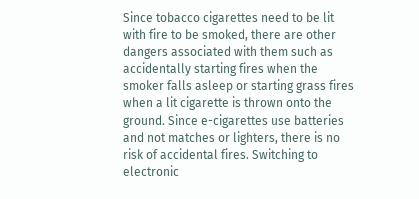Since tobacco cigarettes need to be lit with fire to be smoked, there are other dangers associated with them such as accidentally starting fires when the smoker falls asleep or starting grass fires when a lit cigarette is thrown onto the ground. Since e-cigarettes use batteries and not matches or lighters, there is no risk of accidental fires. Switching to electronic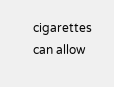cigarettes can allow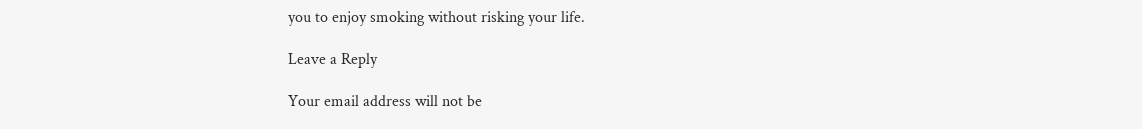you to enjoy smoking without risking your life.

Leave a Reply

Your email address will not be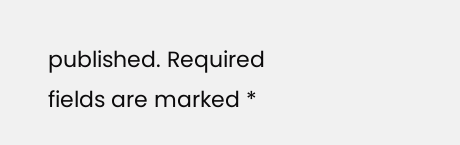published. Required fields are marked *